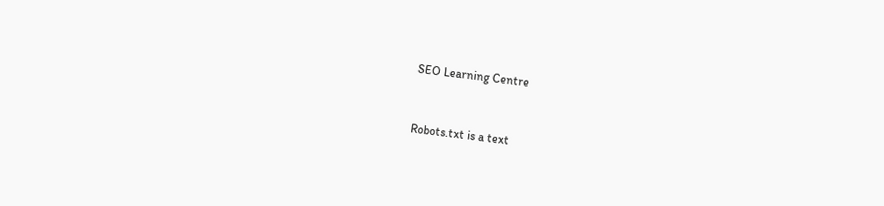SEO Learning Centre


Robots.txt is a text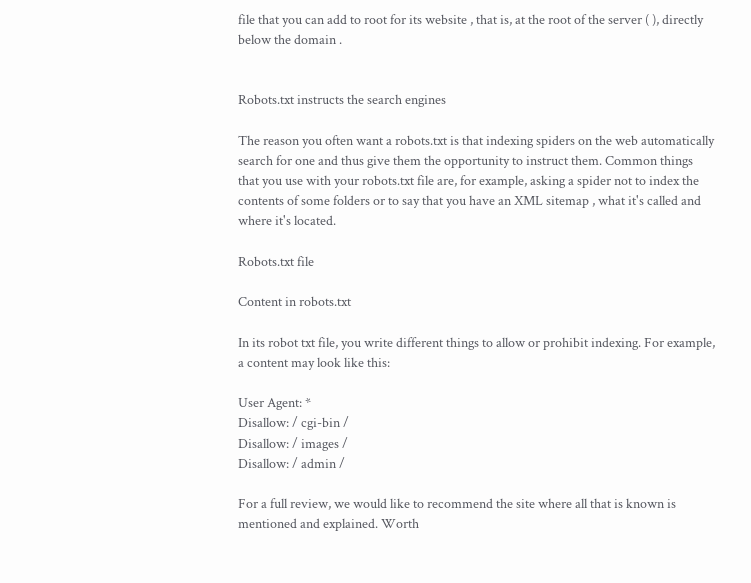file that you can add to root for its website , that is, at the root of the server ( ), directly below the domain .


Robots.txt instructs the search engines

The reason you often want a robots.txt is that indexing spiders on the web automatically search for one and thus give them the opportunity to instruct them. Common things that you use with your robots.txt file are, for example, asking a spider not to index the contents of some folders or to say that you have an XML sitemap , what it's called and where it's located.

Robots.txt file

Content in robots.txt

In its robot txt file, you write different things to allow or prohibit indexing. For example, a content may look like this:

User Agent: *
Disallow: / cgi-bin /
Disallow: / images /
Disallow: / admin /

For a full review, we would like to recommend the site where all that is known is mentioned and explained. Worth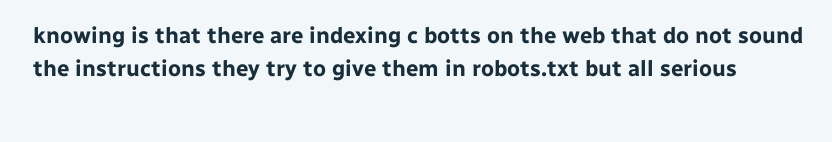knowing is that there are indexing c botts on the web that do not sound the instructions they try to give them in robots.txt but all serious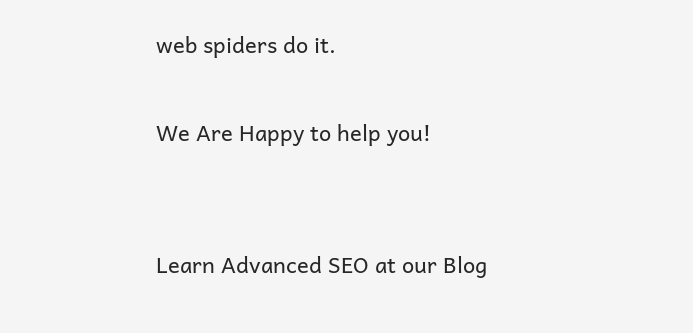web spiders do it.

We Are Happy to help you!


Learn Advanced SEO at our Blog